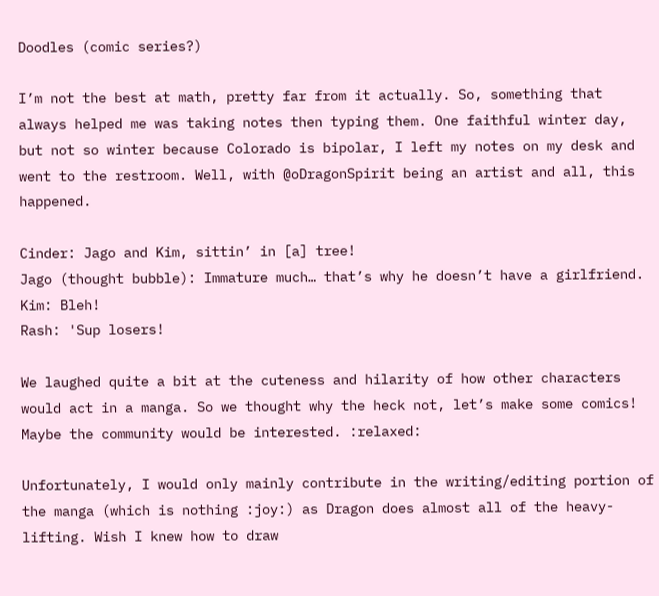Doodles (comic series?)

I’m not the best at math, pretty far from it actually. So, something that always helped me was taking notes then typing them. One faithful winter day, but not so winter because Colorado is bipolar, I left my notes on my desk and went to the restroom. Well, with @oDragonSpirit being an artist and all, this happened.

Cinder: Jago and Kim, sittin’ in [a] tree!
Jago (thought bubble): Immature much… that’s why he doesn’t have a girlfriend.
Kim: Bleh!
Rash: 'Sup losers!

We laughed quite a bit at the cuteness and hilarity of how other characters would act in a manga. So we thought why the heck not, let’s make some comics! Maybe the community would be interested. :relaxed:

Unfortunately, I would only mainly contribute in the writing/editing portion of the manga (which is nothing :joy:) as Dragon does almost all of the heavy-lifting. Wish I knew how to draw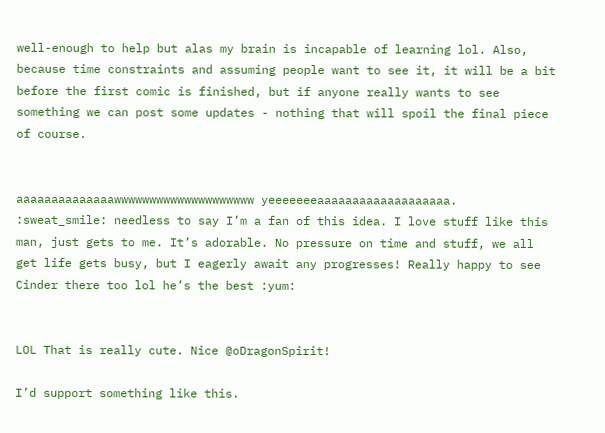well-enough to help but alas my brain is incapable of learning lol. Also, because time constraints and assuming people want to see it, it will be a bit before the first comic is finished, but if anyone really wants to see something we can post some updates - nothing that will spoil the final piece of course.


aaaaaaaaaaaaaawwwwwwwwwwwwwwwwwwww yeeeeeeeaaaaaaaaaaaaaaaaaaa.
:sweat_smile: needless to say I’m a fan of this idea. I love stuff like this man, just gets to me. It’s adorable. No pressure on time and stuff, we all get life gets busy, but I eagerly await any progresses! Really happy to see Cinder there too lol he’s the best :yum:


LOL That is really cute. Nice @oDragonSpirit!

I’d support something like this.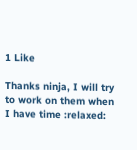1 Like

Thanks ninja, I will try to work on them when I have time :relaxed: